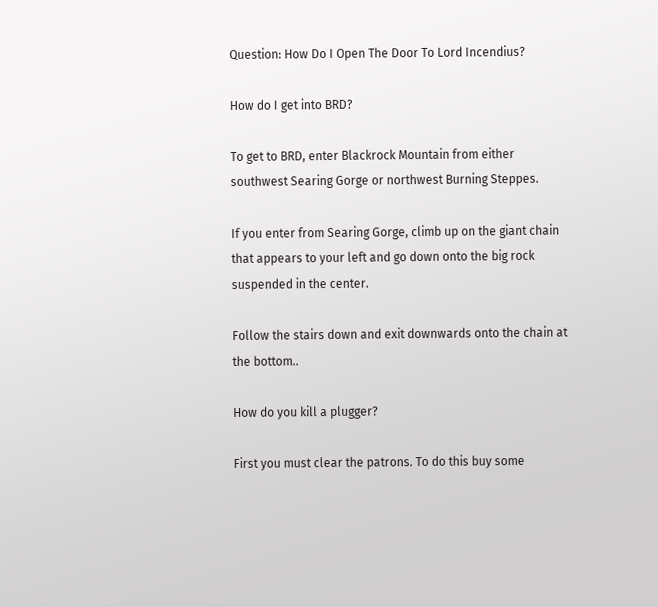Question: How Do I Open The Door To Lord Incendius?

How do I get into BRD?

To get to BRD, enter Blackrock Mountain from either southwest Searing Gorge or northwest Burning Steppes.

If you enter from Searing Gorge, climb up on the giant chain that appears to your left and go down onto the big rock suspended in the center.

Follow the stairs down and exit downwards onto the chain at the bottom..

How do you kill a plugger?

First you must clear the patrons. To do this buy some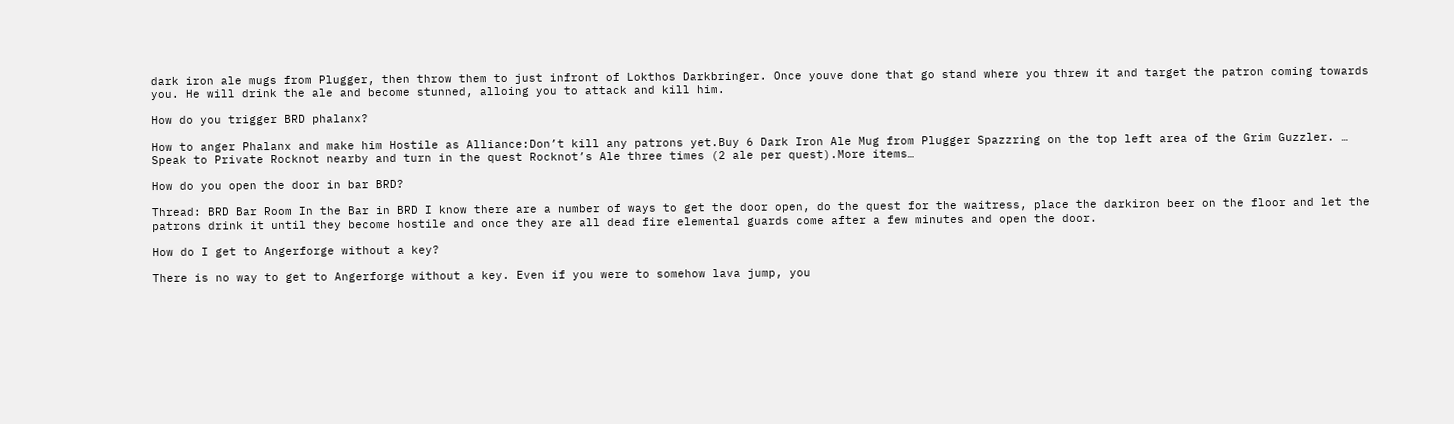dark iron ale mugs from Plugger, then throw them to just infront of Lokthos Darkbringer. Once youve done that go stand where you threw it and target the patron coming towards you. He will drink the ale and become stunned, alloing you to attack and kill him.

How do you trigger BRD phalanx?

How to anger Phalanx and make him Hostile as Alliance:Don’t kill any patrons yet.Buy 6 Dark Iron Ale Mug from Plugger Spazzring on the top left area of the Grim Guzzler. … Speak to Private Rocknot nearby and turn in the quest Rocknot’s Ale three times (2 ale per quest).More items…

How do you open the door in bar BRD?

Thread: BRD Bar Room In the Bar in BRD I know there are a number of ways to get the door open, do the quest for the waitress, place the darkiron beer on the floor and let the patrons drink it until they become hostile and once they are all dead fire elemental guards come after a few minutes and open the door.

How do I get to Angerforge without a key?

There is no way to get to Angerforge without a key. Even if you were to somehow lava jump, you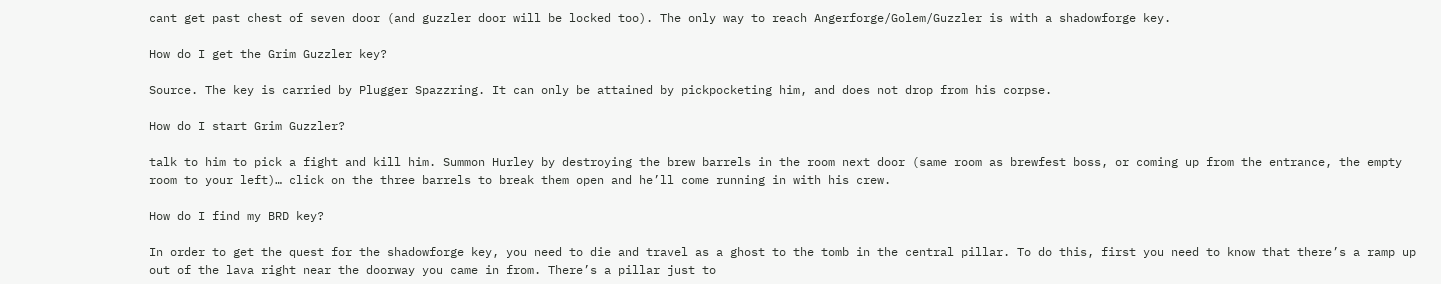cant get past chest of seven door (and guzzler door will be locked too). The only way to reach Angerforge/Golem/Guzzler is with a shadowforge key.

How do I get the Grim Guzzler key?

Source. The key is carried by Plugger Spazzring. It can only be attained by pickpocketing him, and does not drop from his corpse.

How do I start Grim Guzzler?

talk to him to pick a fight and kill him. Summon Hurley by destroying the brew barrels in the room next door (same room as brewfest boss, or coming up from the entrance, the empty room to your left)… click on the three barrels to break them open and he’ll come running in with his crew.

How do I find my BRD key?

In order to get the quest for the shadowforge key, you need to die and travel as a ghost to the tomb in the central pillar. To do this, first you need to know that there’s a ramp up out of the lava right near the doorway you came in from. There’s a pillar just to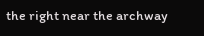the right near the archway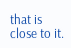that is close to it.